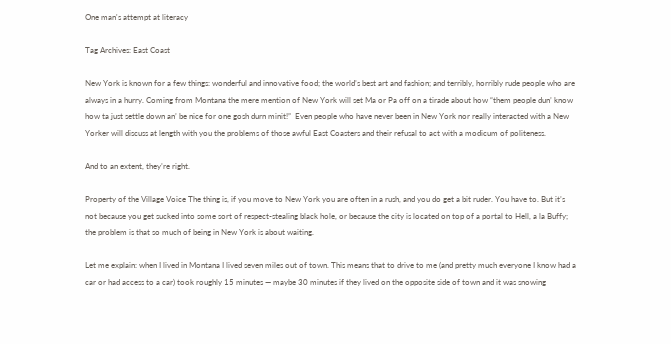One man's attempt at literacy

Tag Archives: East Coast

New York is known for a few things: wonderful and innovative food; the world’s best art and fashion; and terribly, horribly rude people who are always in a hurry. Coming from Montana the mere mention of New York will set Ma or Pa off on a tirade about how “them people dun’ know how ta just settle down an’ be nice for one gosh durn minit!”  Even people who have never been in New York nor really interacted with a New Yorker will discuss at length with you the problems of those awful East Coasters and their refusal to act with a modicum of politeness.

And to an extent, they’re right.

Property of the Village Voice The thing is, if you move to New York you are often in a rush, and you do get a bit ruder. You have to. But it’s not because you get sucked into some sort of respect-stealing black hole, or because the city is located on top of a portal to Hell, a la Buffy; the problem is that so much of being in New York is about waiting.

Let me explain: when I lived in Montana I lived seven miles out of town. This means that to drive to me (and pretty much everyone I know had a car or had access to a car) took roughly 15 minutes — maybe 30 minutes if they lived on the opposite side of town and it was snowing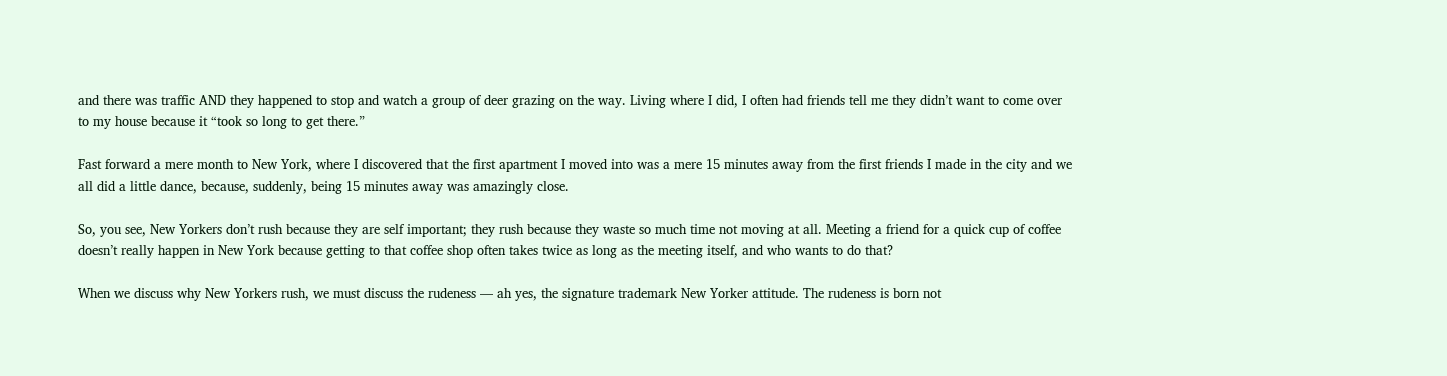and there was traffic AND they happened to stop and watch a group of deer grazing on the way. Living where I did, I often had friends tell me they didn’t want to come over to my house because it “took so long to get there.”

Fast forward a mere month to New York, where I discovered that the first apartment I moved into was a mere 15 minutes away from the first friends I made in the city and we all did a little dance, because, suddenly, being 15 minutes away was amazingly close.

So, you see, New Yorkers don’t rush because they are self important; they rush because they waste so much time not moving at all. Meeting a friend for a quick cup of coffee doesn’t really happen in New York because getting to that coffee shop often takes twice as long as the meeting itself, and who wants to do that?

When we discuss why New Yorkers rush, we must discuss the rudeness — ah yes, the signature trademark New Yorker attitude. The rudeness is born not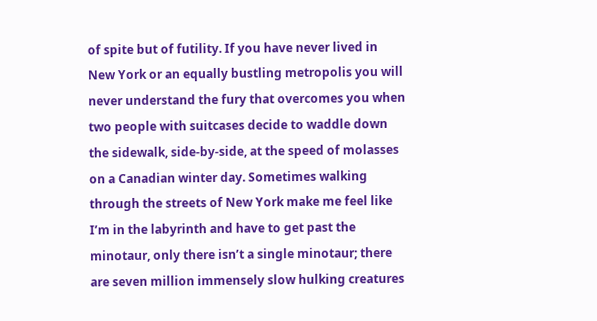of spite but of futility. If you have never lived in New York or an equally bustling metropolis you will never understand the fury that overcomes you when two people with suitcases decide to waddle down the sidewalk, side-by-side, at the speed of molasses on a Canadian winter day. Sometimes walking through the streets of New York make me feel like I’m in the labyrinth and have to get past the minotaur, only there isn’t a single minotaur; there are seven million immensely slow hulking creatures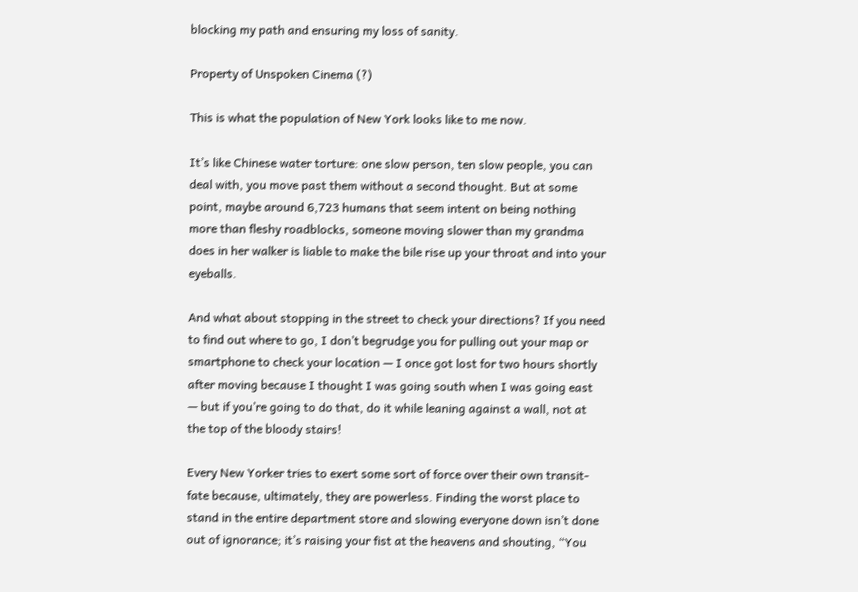blocking my path and ensuring my loss of sanity.

Property of Unspoken Cinema (?)

This is what the population of New York looks like to me now.

It’s like Chinese water torture: one slow person, ten slow people, you can deal with, you move past them without a second thought. But at some point, maybe around 6,723 humans that seem intent on being nothing more than fleshy roadblocks, someone moving slower than my grandma does in her walker is liable to make the bile rise up your throat and into your eyeballs.

And what about stopping in the street to check your directions? If you need to find out where to go, I don’t begrudge you for pulling out your map or smartphone to check your location — I once got lost for two hours shortly after moving because I thought I was going south when I was going east — but if you’re going to do that, do it while leaning against a wall, not at the top of the bloody stairs!

Every New Yorker tries to exert some sort of force over their own transit-fate because, ultimately, they are powerless. Finding the worst place to stand in the entire department store and slowing everyone down isn’t done out of ignorance; it’s raising your fist at the heavens and shouting, “You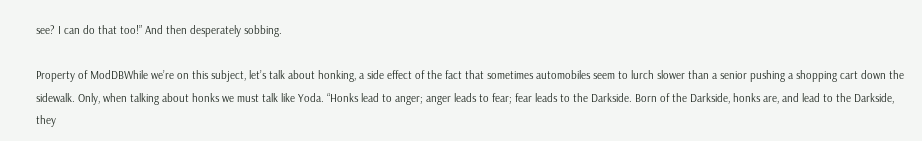see? I can do that too!” And then desperately sobbing.

Property of ModDBWhile we’re on this subject, let’s talk about honking, a side effect of the fact that sometimes automobiles seem to lurch slower than a senior pushing a shopping cart down the sidewalk. Only, when talking about honks we must talk like Yoda. “Honks lead to anger; anger leads to fear; fear leads to the Darkside. Born of the Darkside, honks are, and lead to the Darkside, they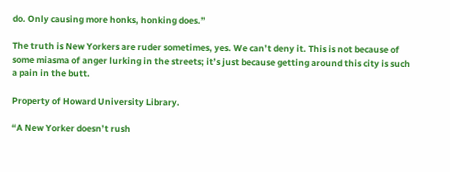do. Only causing more honks, honking does.”

The truth is New Yorkers are ruder sometimes, yes. We can’t deny it. This is not because of some miasma of anger lurking in the streets; it’s just because getting around this city is such a pain in the butt.

Property of Howard University Library.

“A New Yorker doesn’t rush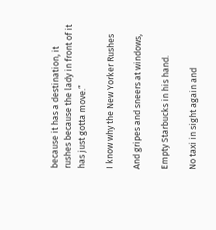because it has a destination, it rushes because the lady in front of it has just gotta move.”

I know why the New Yorker Rushes

And gripes and sneers at windows,

Empty Starbucks in his hand.

No taxi in sight again and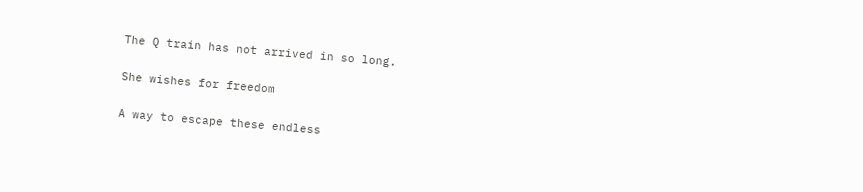The Q train has not arrived in so long.

She wishes for freedom

A way to escape these endless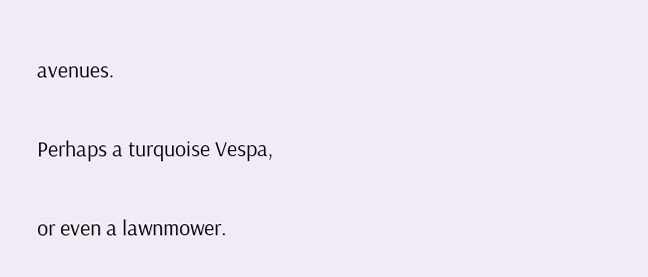avenues.

Perhaps a turquoise Vespa,

or even a lawnmower.